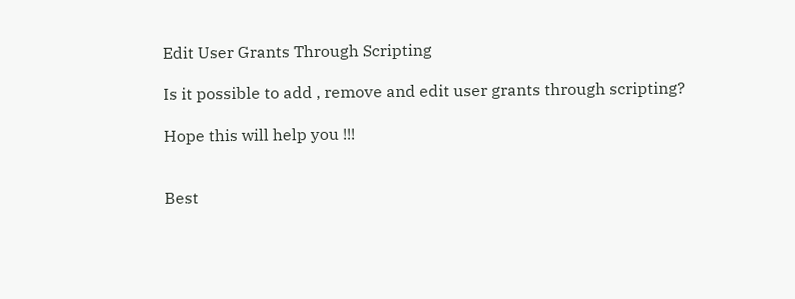Edit User Grants Through Scripting

Is it possible to add , remove and edit user grants through scripting?

Hope this will help you !!!


Best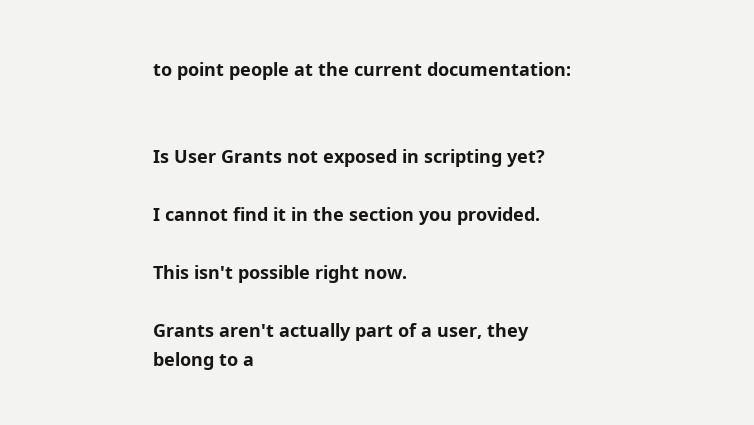to point people at the current documentation:


Is User Grants not exposed in scripting yet?

I cannot find it in the section you provided.

This isn't possible right now.

Grants aren't actually part of a user, they belong to a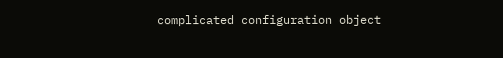complicated configuration object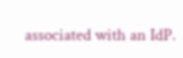associated with an IdP.